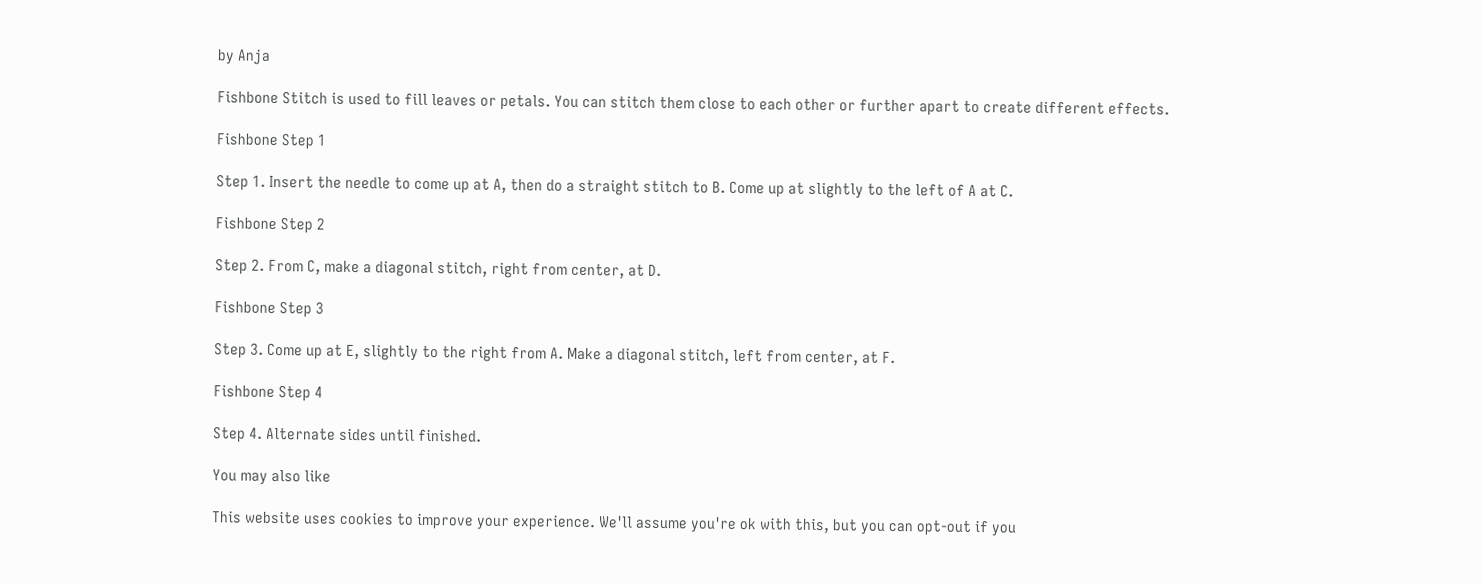by Anja

Fishbone Stitch is used to fill leaves or petals. You can stitch them close to each other or further apart to create different effects.

Fishbone Step 1

Step 1. Insert the needle to come up at A, then do a straight stitch to B. Come up at slightly to the left of A at C.

Fishbone Step 2

Step 2. From C, make a diagonal stitch, right from center, at D.

Fishbone Step 3

Step 3. Come up at E, slightly to the right from A. Make a diagonal stitch, left from center, at F.

Fishbone Step 4

Step 4. Alternate sides until finished.

You may also like

This website uses cookies to improve your experience. We'll assume you're ok with this, but you can opt-out if you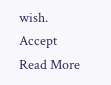wish. Accept Read More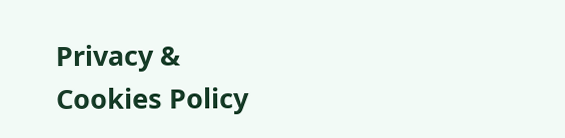Privacy & Cookies Policy